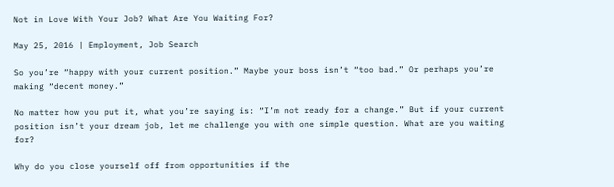Not in Love With Your Job? What Are You Waiting For?

May 25, 2016 | Employment, Job Search

So you’re “happy with your current position.” Maybe your boss isn’t “too bad.” Or perhaps you’re making “decent money.”

No matter how you put it, what you’re saying is: “I’m not ready for a change.” But if your current position isn’t your dream job, let me challenge you with one simple question. What are you waiting for?

Why do you close yourself off from opportunities if the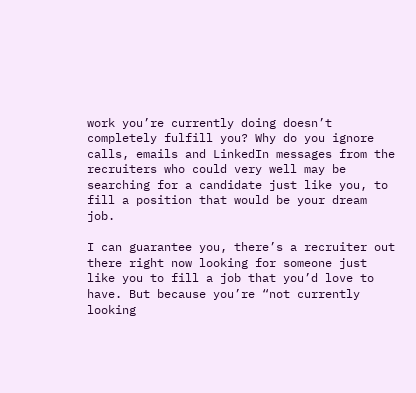work you’re currently doing doesn’t completely fulfill you? Why do you ignore calls, emails and LinkedIn messages from the recruiters who could very well may be searching for a candidate just like you, to fill a position that would be your dream job.

I can guarantee you, there’s a recruiter out there right now looking for someone just like you to fill a job that you’d love to have. But because you’re “not currently looking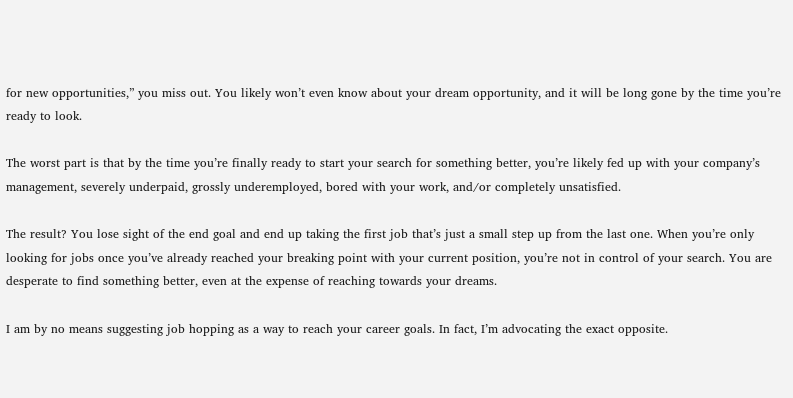for new opportunities,” you miss out. You likely won’t even know about your dream opportunity, and it will be long gone by the time you’re ready to look.

The worst part is that by the time you’re finally ready to start your search for something better, you’re likely fed up with your company’s management, severely underpaid, grossly underemployed, bored with your work, and/or completely unsatisfied.

The result? You lose sight of the end goal and end up taking the first job that’s just a small step up from the last one. When you’re only looking for jobs once you’ve already reached your breaking point with your current position, you’re not in control of your search. You are desperate to find something better, even at the expense of reaching towards your dreams.

I am by no means suggesting job hopping as a way to reach your career goals. In fact, I’m advocating the exact opposite.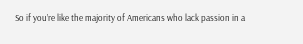So if you’re like the majority of Americans who lack passion in a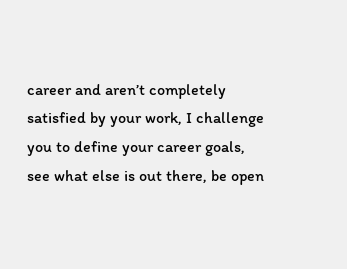career and aren’t completely satisfied by your work, I challenge you to define your career goals, see what else is out there, be open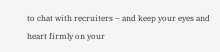to chat with recruiters – and keep your eyes and heart firmly on your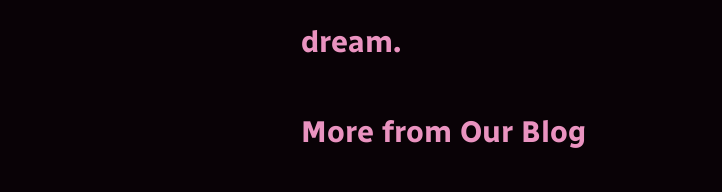dream.

More from Our Blog